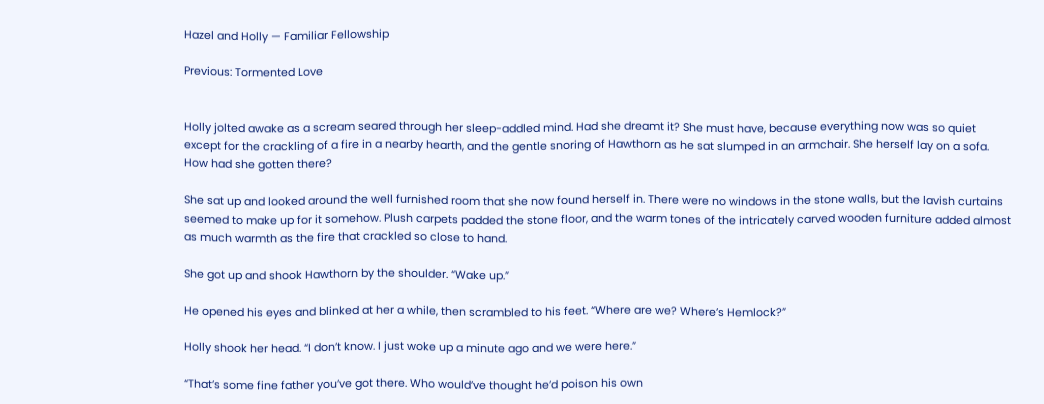Hazel and Holly — Familiar Fellowship

Previous: Tormented Love


Holly jolted awake as a scream seared through her sleep-addled mind. Had she dreamt it? She must have, because everything now was so quiet except for the crackling of a fire in a nearby hearth, and the gentle snoring of Hawthorn as he sat slumped in an armchair. She herself lay on a sofa. How had she gotten there?

She sat up and looked around the well furnished room that she now found herself in. There were no windows in the stone walls, but the lavish curtains seemed to make up for it somehow. Plush carpets padded the stone floor, and the warm tones of the intricately carved wooden furniture added almost as much warmth as the fire that crackled so close to hand.

She got up and shook Hawthorn by the shoulder. “Wake up.”

He opened his eyes and blinked at her a while, then scrambled to his feet. “Where are we? Where’s Hemlock?”

Holly shook her head. “I don’t know. I just woke up a minute ago and we were here.”

“That’s some fine father you’ve got there. Who would’ve thought he’d poison his own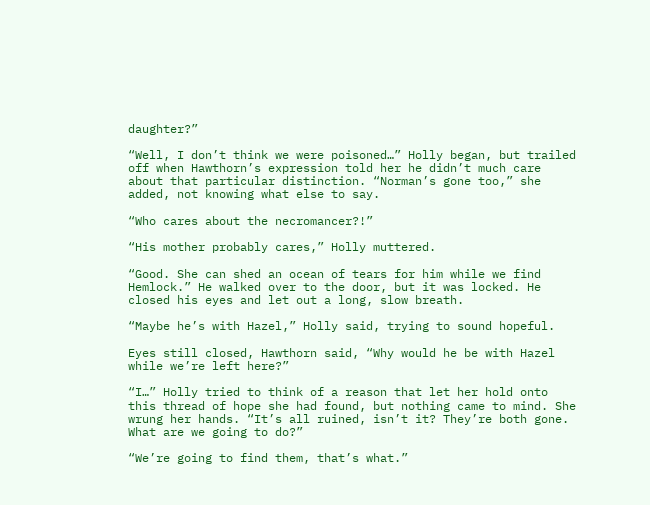daughter?”

“Well, I don’t think we were poisoned…” Holly began, but trailed off when Hawthorn’s expression told her he didn’t much care about that particular distinction. “Norman’s gone too,” she added, not knowing what else to say.

“Who cares about the necromancer?!”

“His mother probably cares,” Holly muttered.

“Good. She can shed an ocean of tears for him while we find Hemlock.” He walked over to the door, but it was locked. He closed his eyes and let out a long, slow breath.

“Maybe he’s with Hazel,” Holly said, trying to sound hopeful.

Eyes still closed, Hawthorn said, “Why would he be with Hazel while we’re left here?”

“I…” Holly tried to think of a reason that let her hold onto this thread of hope she had found, but nothing came to mind. She wrung her hands. “It’s all ruined, isn’t it? They’re both gone. What are we going to do?”

“We’re going to find them, that’s what.”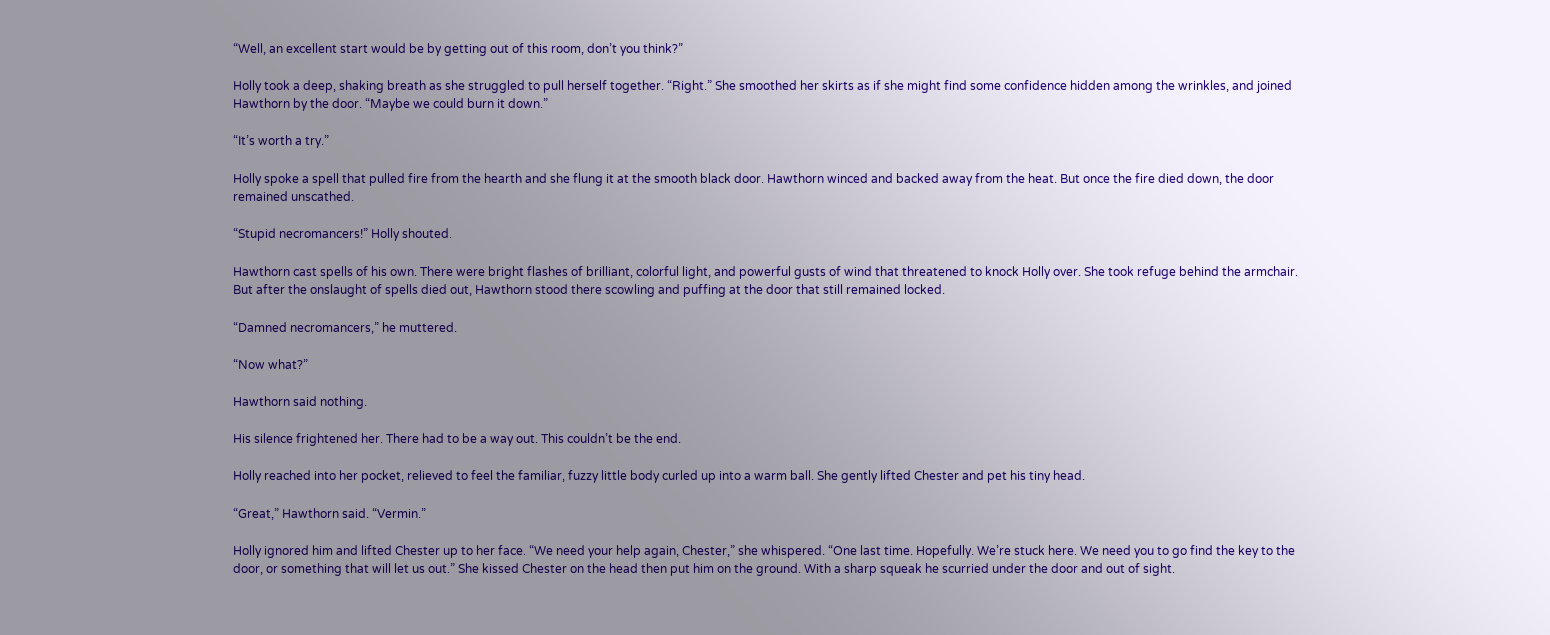“Well, an excellent start would be by getting out of this room, don’t you think?”

Holly took a deep, shaking breath as she struggled to pull herself together. “Right.” She smoothed her skirts as if she might find some confidence hidden among the wrinkles, and joined Hawthorn by the door. “Maybe we could burn it down.”

“It’s worth a try.”

Holly spoke a spell that pulled fire from the hearth and she flung it at the smooth black door. Hawthorn winced and backed away from the heat. But once the fire died down, the door remained unscathed.

“Stupid necromancers!” Holly shouted.

Hawthorn cast spells of his own. There were bright flashes of brilliant, colorful light, and powerful gusts of wind that threatened to knock Holly over. She took refuge behind the armchair. But after the onslaught of spells died out, Hawthorn stood there scowling and puffing at the door that still remained locked.

“Damned necromancers,” he muttered.

“Now what?”

Hawthorn said nothing.

His silence frightened her. There had to be a way out. This couldn’t be the end.

Holly reached into her pocket, relieved to feel the familiar, fuzzy little body curled up into a warm ball. She gently lifted Chester and pet his tiny head.

“Great,” Hawthorn said. “Vermin.”

Holly ignored him and lifted Chester up to her face. “We need your help again, Chester,” she whispered. “One last time. Hopefully. We’re stuck here. We need you to go find the key to the door, or something that will let us out.” She kissed Chester on the head then put him on the ground. With a sharp squeak he scurried under the door and out of sight.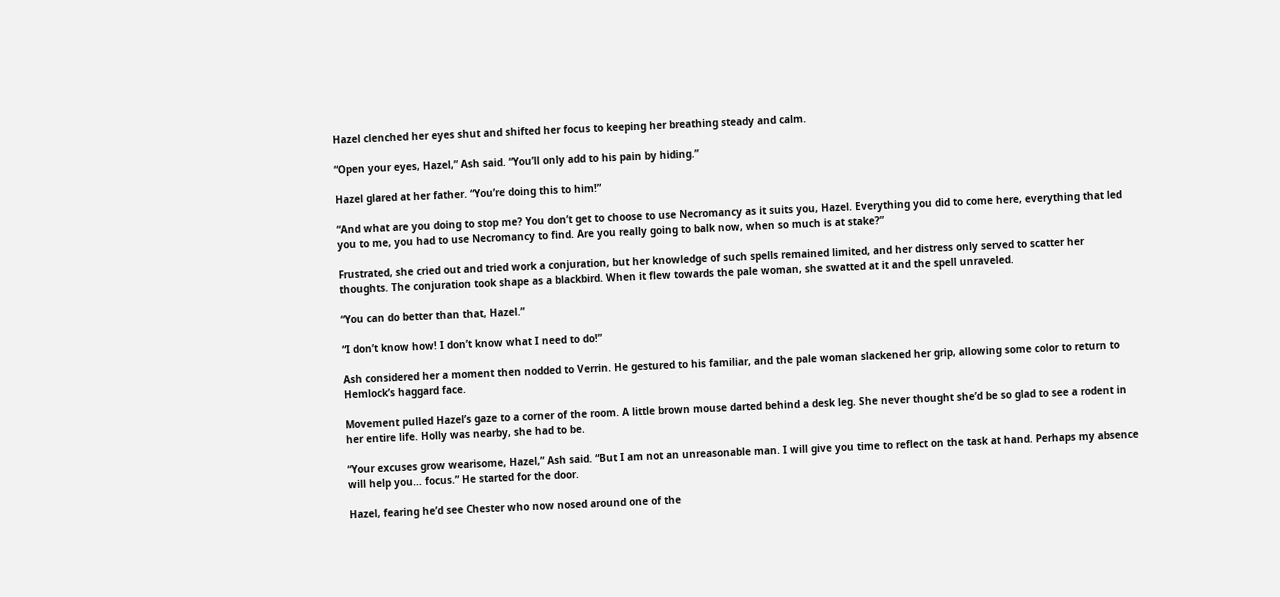Hazel clenched her eyes shut and shifted her focus to keeping her breathing steady and calm.

“Open your eyes, Hazel,” Ash said. “You’ll only add to his pain by hiding.”

Hazel glared at her father. “You’re doing this to him!”

“And what are you doing to stop me? You don’t get to choose to use Necromancy as it suits you, Hazel. Everything you did to come here, everything that led you to me, you had to use Necromancy to find. Are you really going to balk now, when so much is at stake?”

Frustrated, she cried out and tried work a conjuration, but her knowledge of such spells remained limited, and her distress only served to scatter her thoughts. The conjuration took shape as a blackbird. When it flew towards the pale woman, she swatted at it and the spell unraveled.

“You can do better than that, Hazel.”

“I don’t know how! I don’t know what I need to do!”

Ash considered her a moment then nodded to Verrin. He gestured to his familiar, and the pale woman slackened her grip, allowing some color to return to Hemlock’s haggard face.

Movement pulled Hazel’s gaze to a corner of the room. A little brown mouse darted behind a desk leg. She never thought she’d be so glad to see a rodent in her entire life. Holly was nearby, she had to be.

“Your excuses grow wearisome, Hazel,” Ash said. “But I am not an unreasonable man. I will give you time to reflect on the task at hand. Perhaps my absence will help you… focus.” He started for the door.

Hazel, fearing he’d see Chester who now nosed around one of the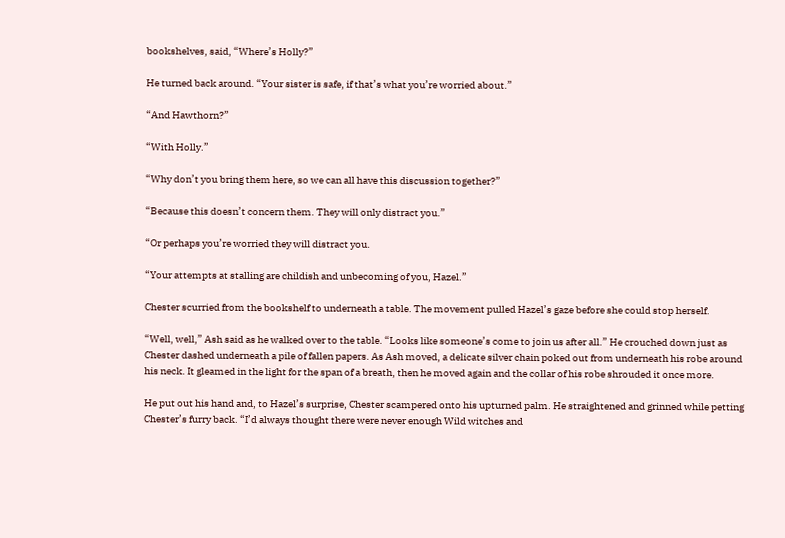bookshelves, said, “Where’s Holly?”

He turned back around. “Your sister is safe, if that’s what you’re worried about.”

“And Hawthorn?”

“With Holly.”

“Why don’t you bring them here, so we can all have this discussion together?”

“Because this doesn’t concern them. They will only distract you.”

“Or perhaps you’re worried they will distract you.

“Your attempts at stalling are childish and unbecoming of you, Hazel.”

Chester scurried from the bookshelf to underneath a table. The movement pulled Hazel’s gaze before she could stop herself.

“Well, well,” Ash said as he walked over to the table. “Looks like someone’s come to join us after all.” He crouched down just as Chester dashed underneath a pile of fallen papers. As Ash moved, a delicate silver chain poked out from underneath his robe around his neck. It gleamed in the light for the span of a breath, then he moved again and the collar of his robe shrouded it once more.

He put out his hand and, to Hazel’s surprise, Chester scampered onto his upturned palm. He straightened and grinned while petting Chester’s furry back. “I’d always thought there were never enough Wild witches and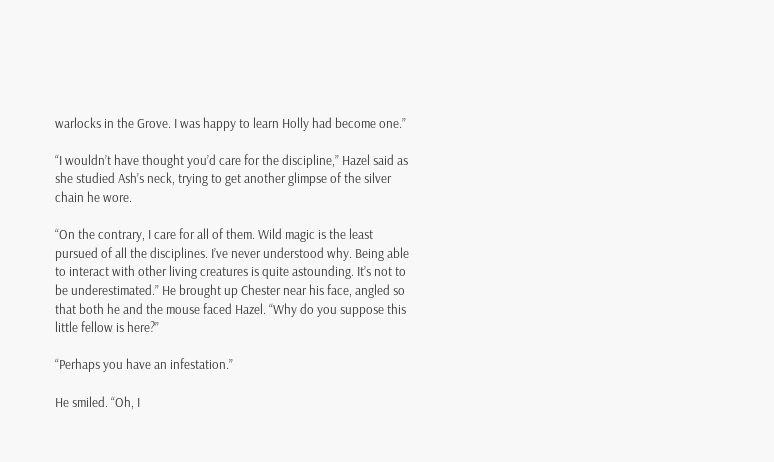warlocks in the Grove. I was happy to learn Holly had become one.”

“I wouldn’t have thought you’d care for the discipline,” Hazel said as she studied Ash’s neck, trying to get another glimpse of the silver chain he wore.

“On the contrary, I care for all of them. Wild magic is the least pursued of all the disciplines. I’ve never understood why. Being able to interact with other living creatures is quite astounding. It’s not to be underestimated.” He brought up Chester near his face, angled so that both he and the mouse faced Hazel. “Why do you suppose this little fellow is here?”

“Perhaps you have an infestation.”

He smiled. “Oh, I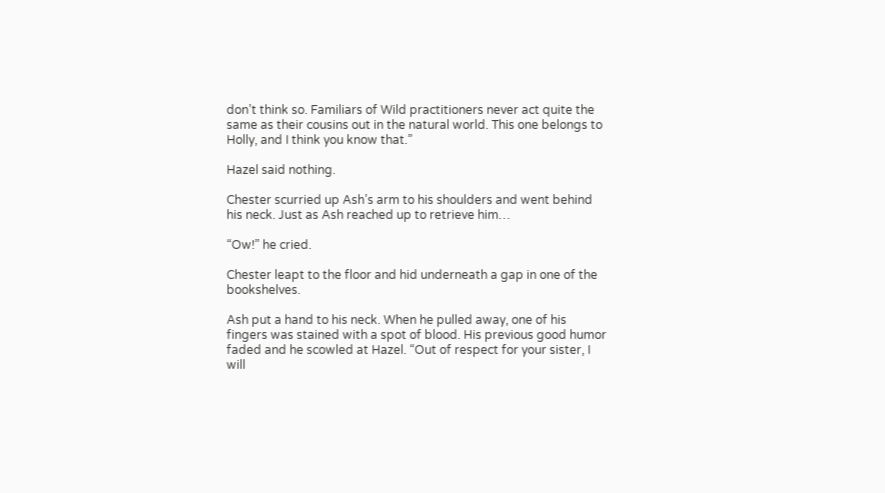don’t think so. Familiars of Wild practitioners never act quite the same as their cousins out in the natural world. This one belongs to Holly, and I think you know that.”

Hazel said nothing.

Chester scurried up Ash’s arm to his shoulders and went behind his neck. Just as Ash reached up to retrieve him…

“Ow!” he cried.

Chester leapt to the floor and hid underneath a gap in one of the bookshelves.

Ash put a hand to his neck. When he pulled away, one of his fingers was stained with a spot of blood. His previous good humor faded and he scowled at Hazel. “Out of respect for your sister, I will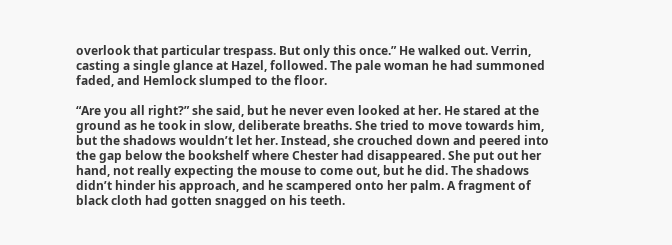overlook that particular trespass. But only this once.” He walked out. Verrin, casting a single glance at Hazel, followed. The pale woman he had summoned faded, and Hemlock slumped to the floor.

“Are you all right?” she said, but he never even looked at her. He stared at the ground as he took in slow, deliberate breaths. She tried to move towards him, but the shadows wouldn’t let her. Instead, she crouched down and peered into the gap below the bookshelf where Chester had disappeared. She put out her hand, not really expecting the mouse to come out, but he did. The shadows didn’t hinder his approach, and he scampered onto her palm. A fragment of black cloth had gotten snagged on his teeth.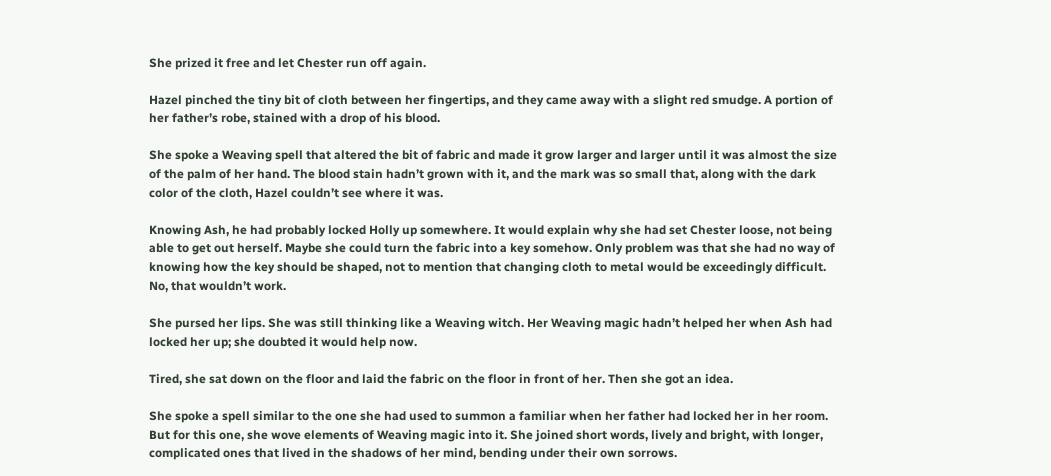She prized it free and let Chester run off again.

Hazel pinched the tiny bit of cloth between her fingertips, and they came away with a slight red smudge. A portion of her father’s robe, stained with a drop of his blood.

She spoke a Weaving spell that altered the bit of fabric and made it grow larger and larger until it was almost the size of the palm of her hand. The blood stain hadn’t grown with it, and the mark was so small that, along with the dark color of the cloth, Hazel couldn’t see where it was.

Knowing Ash, he had probably locked Holly up somewhere. It would explain why she had set Chester loose, not being able to get out herself. Maybe she could turn the fabric into a key somehow. Only problem was that she had no way of knowing how the key should be shaped, not to mention that changing cloth to metal would be exceedingly difficult. No, that wouldn’t work.

She pursed her lips. She was still thinking like a Weaving witch. Her Weaving magic hadn’t helped her when Ash had locked her up; she doubted it would help now.

Tired, she sat down on the floor and laid the fabric on the floor in front of her. Then she got an idea.

She spoke a spell similar to the one she had used to summon a familiar when her father had locked her in her room. But for this one, she wove elements of Weaving magic into it. She joined short words, lively and bright, with longer, complicated ones that lived in the shadows of her mind, bending under their own sorrows.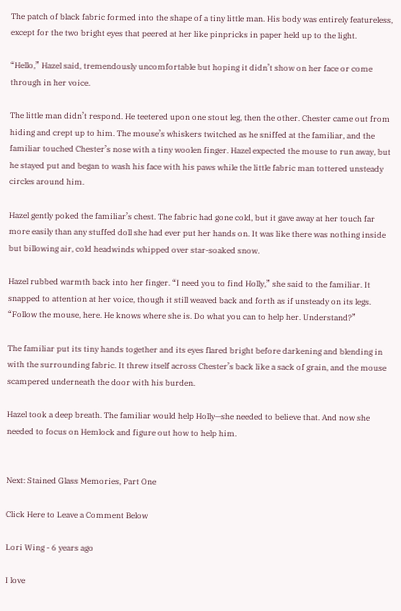The patch of black fabric formed into the shape of a tiny little man. His body was entirely featureless, except for the two bright eyes that peered at her like pinpricks in paper held up to the light.

“Hello,” Hazel said, tremendously uncomfortable but hoping it didn’t show on her face or come through in her voice.

The little man didn’t respond. He teetered upon one stout leg, then the other. Chester came out from hiding and crept up to him. The mouse’s whiskers twitched as he sniffed at the familiar, and the familiar touched Chester’s nose with a tiny woolen finger. Hazel expected the mouse to run away, but he stayed put and began to wash his face with his paws while the little fabric man tottered unsteady circles around him.

Hazel gently poked the familiar’s chest. The fabric had gone cold, but it gave away at her touch far more easily than any stuffed doll she had ever put her hands on. It was like there was nothing inside but billowing air, cold headwinds whipped over star-soaked snow.

Hazel rubbed warmth back into her finger. “I need you to find Holly,” she said to the familiar. It snapped to attention at her voice, though it still weaved back and forth as if unsteady on its legs. “Follow the mouse, here. He knows where she is. Do what you can to help her. Understand?”

The familiar put its tiny hands together and its eyes flared bright before darkening and blending in with the surrounding fabric. It threw itself across Chester’s back like a sack of grain, and the mouse scampered underneath the door with his burden.

Hazel took a deep breath. The familiar would help Holly—she needed to believe that. And now she needed to focus on Hemlock and figure out how to help him.


Next: Stained Glass Memories, Part One

Click Here to Leave a Comment Below

Lori Wing - 6 years ago

I love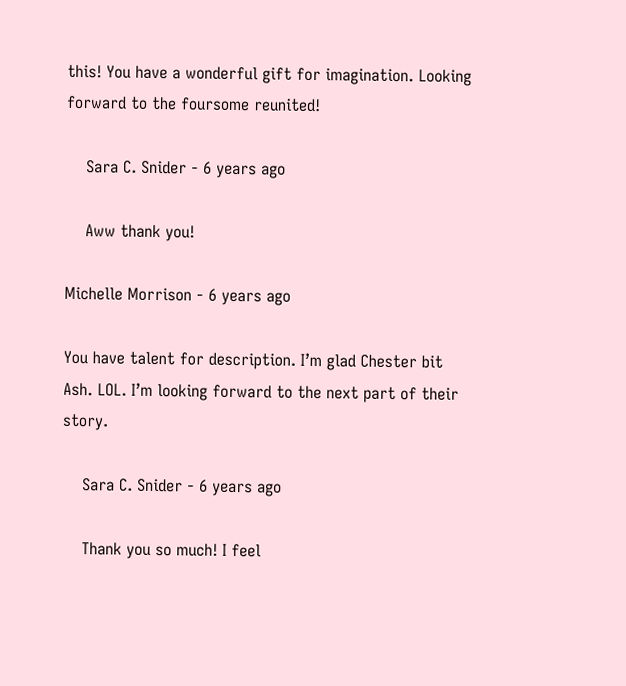this! You have a wonderful gift for imagination. Looking forward to the foursome reunited!

    Sara C. Snider - 6 years ago

    Aww thank you!

Michelle Morrison - 6 years ago

You have talent for description. I’m glad Chester bit Ash. LOL. I’m looking forward to the next part of their story.

    Sara C. Snider - 6 years ago

    Thank you so much! I feel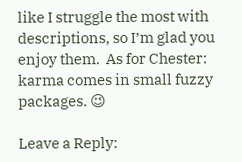like I struggle the most with descriptions, so I’m glad you enjoy them.  As for Chester: karma comes in small fuzzy packages. 😉

Leave a Reply: